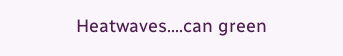Heatwaves….can green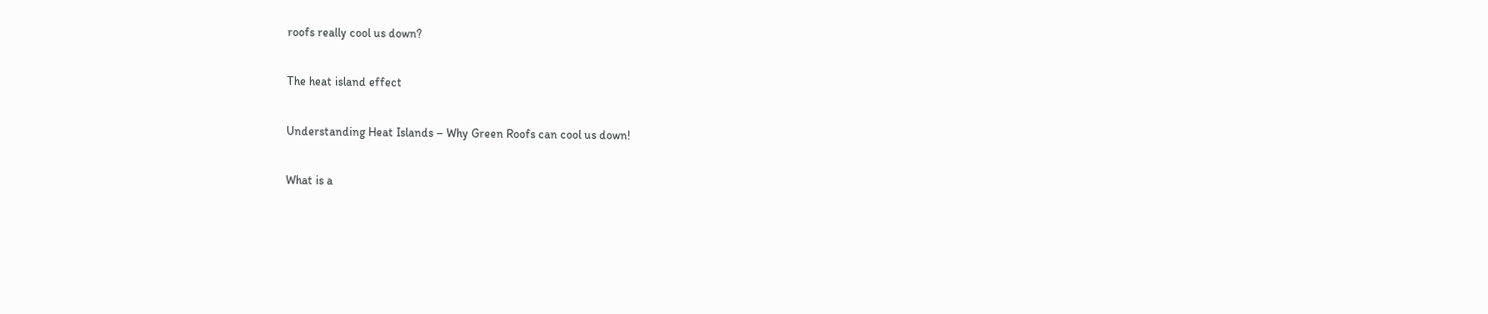roofs really cool us down?

The heat island effect

Understanding Heat Islands – Why Green Roofs can cool us down!

What is a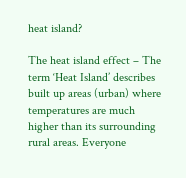heat island?

The heat island effect – The term ‘Heat Island’ describes built up areas (urban) where temperatures are much higher than its surrounding rural areas. Everyone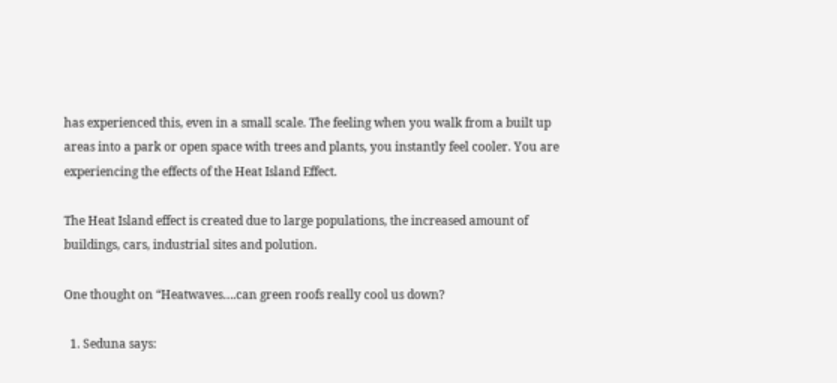has experienced this, even in a small scale. The feeling when you walk from a built up areas into a park or open space with trees and plants, you instantly feel cooler. You are experiencing the effects of the Heat Island Effect.

The Heat Island effect is created due to large populations, the increased amount of buildings, cars, industrial sites and polution.

One thought on “Heatwaves….can green roofs really cool us down?

  1. Seduna says: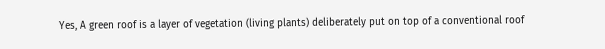Yes, A green roof is a layer of vegetation (living plants) deliberately put on top of a conventional roof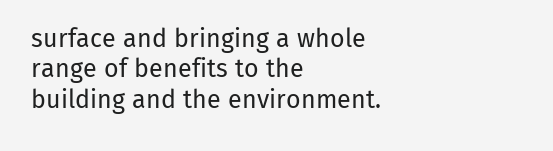surface and bringing a whole range of benefits to the building and the environment.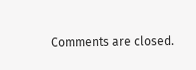Comments are closed.